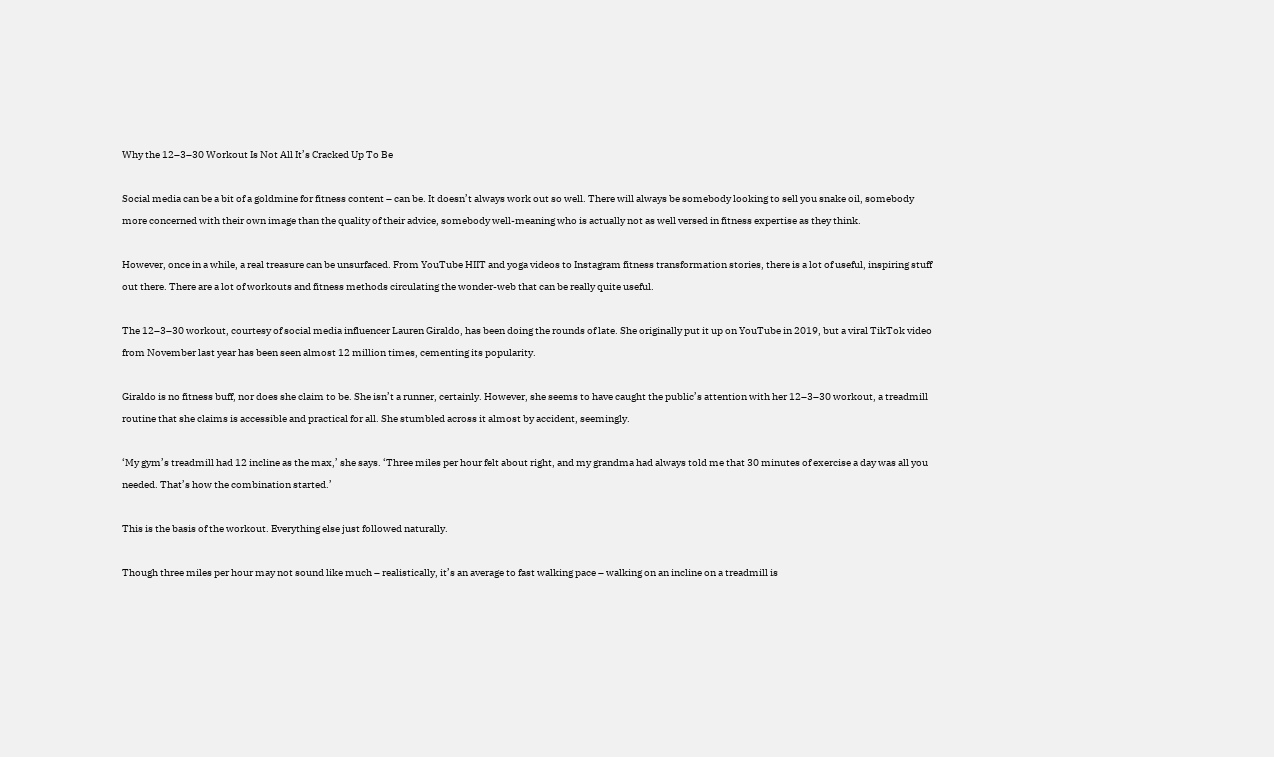Why the 12–3–30 Workout Is Not All It’s Cracked Up To Be

Social media can be a bit of a goldmine for fitness content – can be. It doesn’t always work out so well. There will always be somebody looking to sell you snake oil, somebody more concerned with their own image than the quality of their advice, somebody well-meaning who is actually not as well versed in fitness expertise as they think.

However, once in a while, a real treasure can be unsurfaced. From YouTube HIIT and yoga videos to Instagram fitness transformation stories, there is a lot of useful, inspiring stuff out there. There are a lot of workouts and fitness methods circulating the wonder-web that can be really quite useful.

The 12–3–30 workout, courtesy of social media influencer Lauren Giraldo, has been doing the rounds of late. She originally put it up on YouTube in 2019, but a viral TikTok video from November last year has been seen almost 12 million times, cementing its popularity.

Giraldo is no fitness buff, nor does she claim to be. She isn’t a runner, certainly. However, she seems to have caught the public’s attention with her 12–3–30 workout, a treadmill routine that she claims is accessible and practical for all. She stumbled across it almost by accident, seemingly.

‘My gym’s treadmill had 12 incline as the max,’ she says. ‘Three miles per hour felt about right, and my grandma had always told me that 30 minutes of exercise a day was all you needed. That’s how the combination started.’

This is the basis of the workout. Everything else just followed naturally.

Though three miles per hour may not sound like much – realistically, it’s an average to fast walking pace – walking on an incline on a treadmill is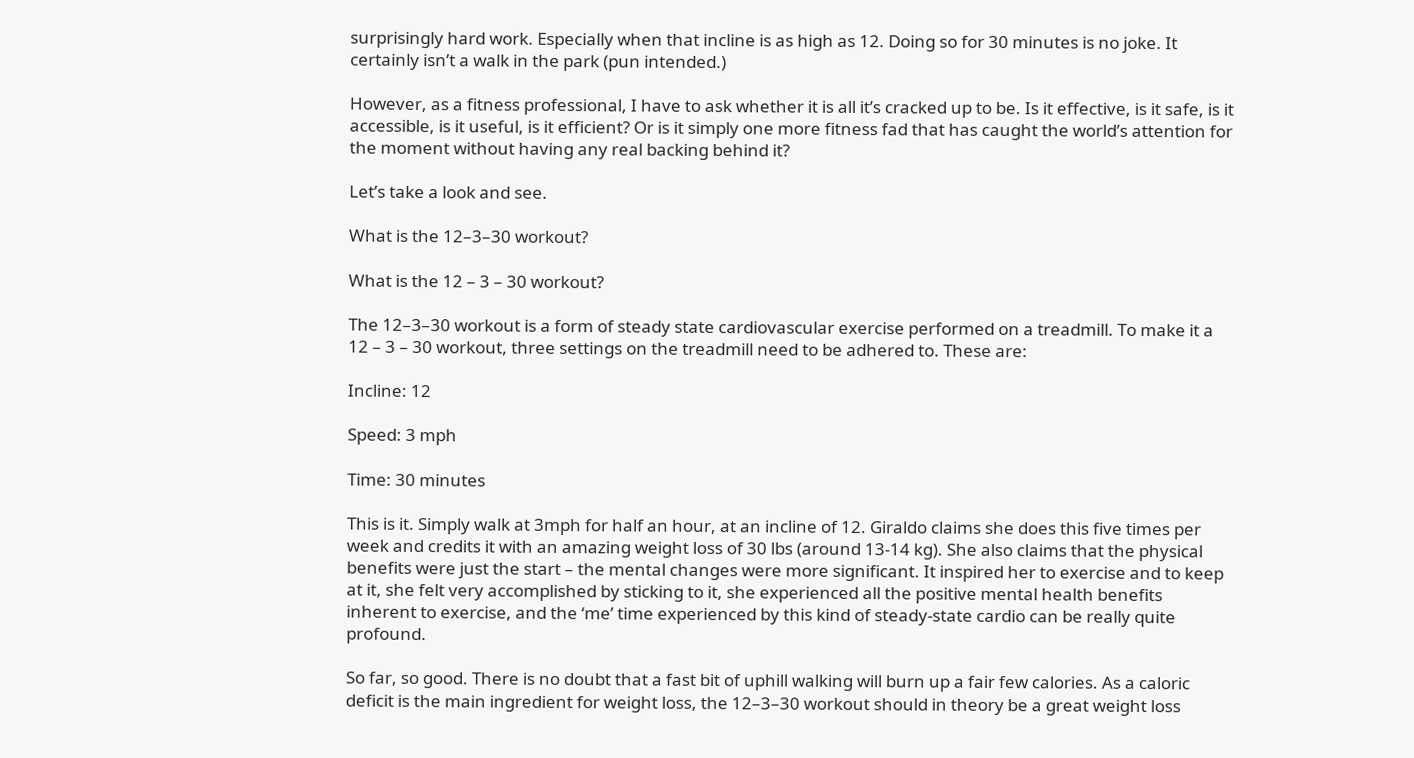surprisingly hard work. Especially when that incline is as high as 12. Doing so for 30 minutes is no joke. It certainly isn’t a walk in the park (pun intended.)

However, as a fitness professional, I have to ask whether it is all it’s cracked up to be. Is it effective, is it safe, is it accessible, is it useful, is it efficient? Or is it simply one more fitness fad that has caught the world’s attention for the moment without having any real backing behind it?

Let’s take a look and see.

What is the 12–3–30 workout?

What is the 12 – 3 – 30 workout?

The 12–3–30 workout is a form of steady state cardiovascular exercise performed on a treadmill. To make it a 12 – 3 – 30 workout, three settings on the treadmill need to be adhered to. These are:

Incline: 12

Speed: 3 mph

Time: 30 minutes

This is it. Simply walk at 3mph for half an hour, at an incline of 12. Giraldo claims she does this five times per week and credits it with an amazing weight loss of 30 lbs (around 13-14 kg). She also claims that the physical benefits were just the start – the mental changes were more significant. It inspired her to exercise and to keep at it, she felt very accomplished by sticking to it, she experienced all the positive mental health benefits inherent to exercise, and the ‘me’ time experienced by this kind of steady-state cardio can be really quite profound.

So far, so good. There is no doubt that a fast bit of uphill walking will burn up a fair few calories. As a caloric deficit is the main ingredient for weight loss, the 12–3–30 workout should in theory be a great weight loss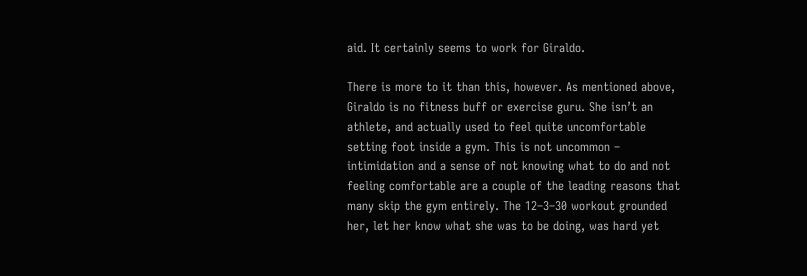aid. It certainly seems to work for Giraldo.

There is more to it than this, however. As mentioned above, Giraldo is no fitness buff or exercise guru. She isn’t an athlete, and actually used to feel quite uncomfortable setting foot inside a gym. This is not uncommon – intimidation and a sense of not knowing what to do and not feeling comfortable are a couple of the leading reasons that many skip the gym entirely. The 12–3–30 workout grounded her, let her know what she was to be doing, was hard yet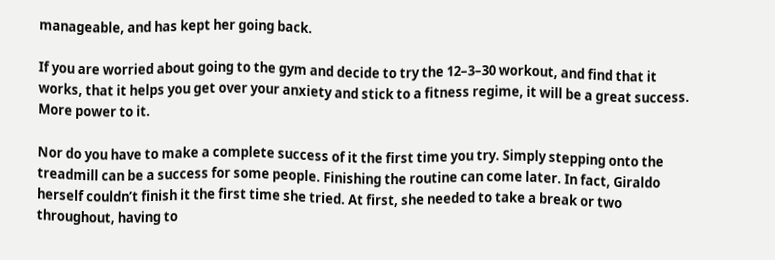manageable, and has kept her going back.

If you are worried about going to the gym and decide to try the 12–3–30 workout, and find that it works, that it helps you get over your anxiety and stick to a fitness regime, it will be a great success. More power to it.

Nor do you have to make a complete success of it the first time you try. Simply stepping onto the treadmill can be a success for some people. Finishing the routine can come later. In fact, Giraldo herself couldn’t finish it the first time she tried. At first, she needed to take a break or two throughout, having to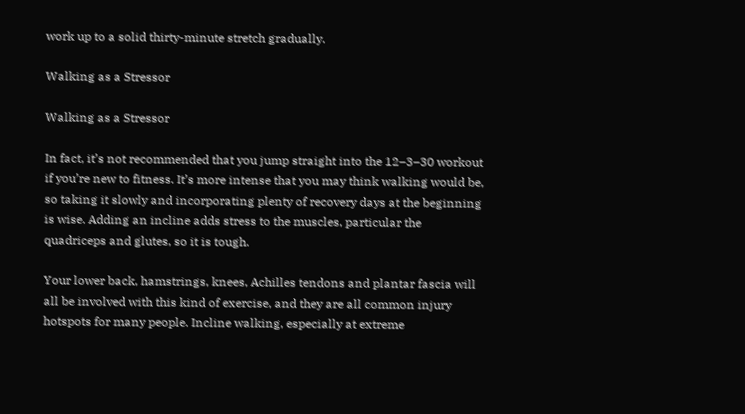work up to a solid thirty-minute stretch gradually.

Walking as a Stressor

Walking as a Stressor

In fact, it’s not recommended that you jump straight into the 12–3–30 workout if you’re new to fitness. It’s more intense that you may think walking would be, so taking it slowly and incorporating plenty of recovery days at the beginning is wise. Adding an incline adds stress to the muscles, particular the quadriceps and glutes, so it is tough.

Your lower back, hamstrings, knees, Achilles tendons and plantar fascia will all be involved with this kind of exercise, and they are all common injury hotspots for many people. Incline walking, especially at extreme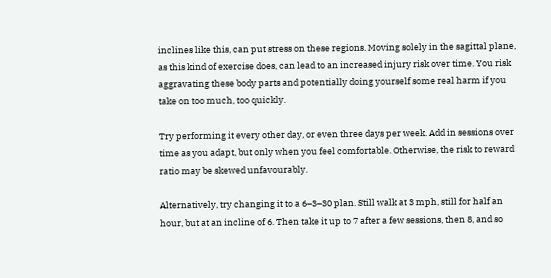inclines like this, can put stress on these regions. Moving solely in the sagittal plane, as this kind of exercise does, can lead to an increased injury risk over time. You risk aggravating these body parts and potentially doing yourself some real harm if you take on too much, too quickly.

Try performing it every other day, or even three days per week. Add in sessions over time as you adapt, but only when you feel comfortable. Otherwise, the risk to reward ratio may be skewed unfavourably.

Alternatively, try changing it to a 6–3–30 plan. Still walk at 3 mph, still for half an hour, but at an incline of 6. Then take it up to 7 after a few sessions, then 8, and so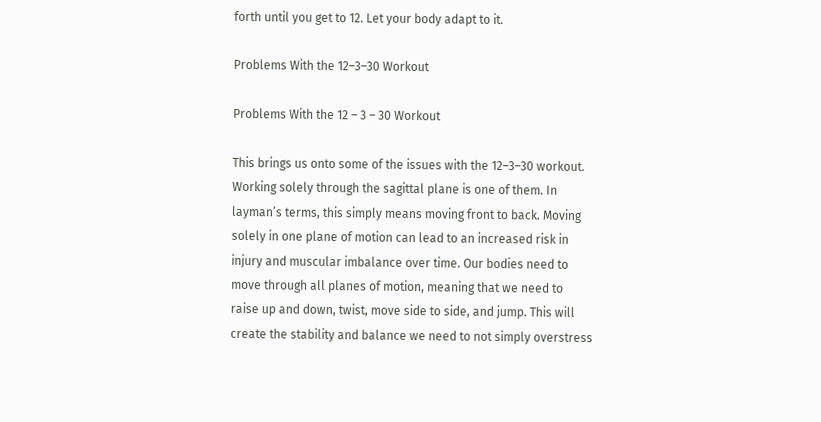forth until you get to 12. Let your body adapt to it.

Problems With the 12–3–30 Workout

Problems With the 12 – 3 – 30 Workout

This brings us onto some of the issues with the 12–3–30 workout. Working solely through the sagittal plane is one of them. In layman’s terms, this simply means moving front to back. Moving solely in one plane of motion can lead to an increased risk in injury and muscular imbalance over time. Our bodies need to move through all planes of motion, meaning that we need to raise up and down, twist, move side to side, and jump. This will create the stability and balance we need to not simply overstress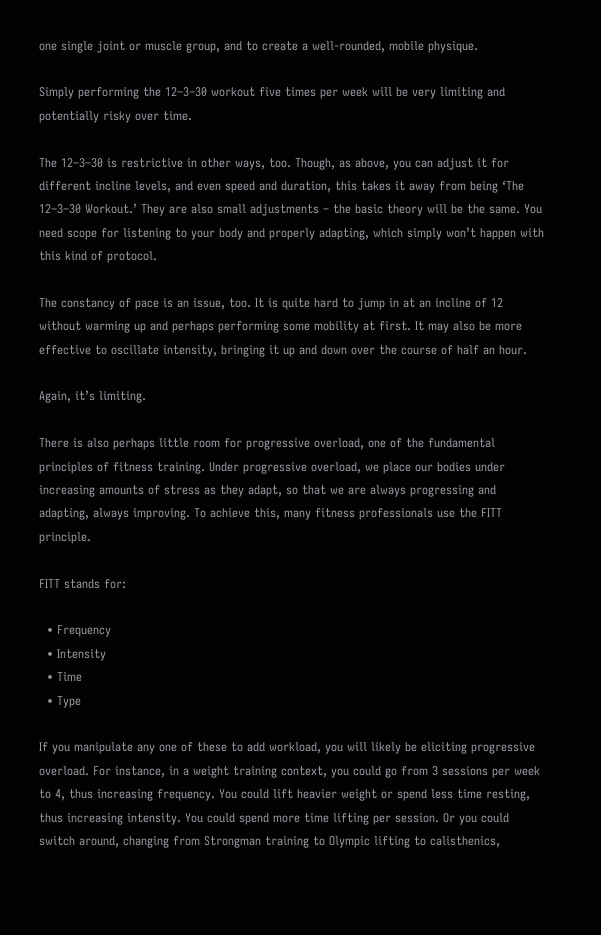one single joint or muscle group, and to create a well-rounded, mobile physique.

Simply performing the 12–3–30 workout five times per week will be very limiting and potentially risky over time.

The 12–3–30 is restrictive in other ways, too. Though, as above, you can adjust it for different incline levels, and even speed and duration, this takes it away from being ‘The 12–3–30 Workout.’ They are also small adjustments – the basic theory will be the same. You need scope for listening to your body and properly adapting, which simply won’t happen with this kind of protocol.

The constancy of pace is an issue, too. It is quite hard to jump in at an incline of 12 without warming up and perhaps performing some mobility at first. It may also be more effective to oscillate intensity, bringing it up and down over the course of half an hour.

Again, it’s limiting.

There is also perhaps little room for progressive overload, one of the fundamental principles of fitness training. Under progressive overload, we place our bodies under increasing amounts of stress as they adapt, so that we are always progressing and adapting, always improving. To achieve this, many fitness professionals use the FITT principle.

FITT stands for:

  • Frequency
  • Intensity
  • Time
  • Type

If you manipulate any one of these to add workload, you will likely be eliciting progressive overload. For instance, in a weight training context, you could go from 3 sessions per week to 4, thus increasing frequency. You could lift heavier weight or spend less time resting, thus increasing intensity. You could spend more time lifting per session. Or you could switch around, changing from Strongman training to Olympic lifting to calisthenics,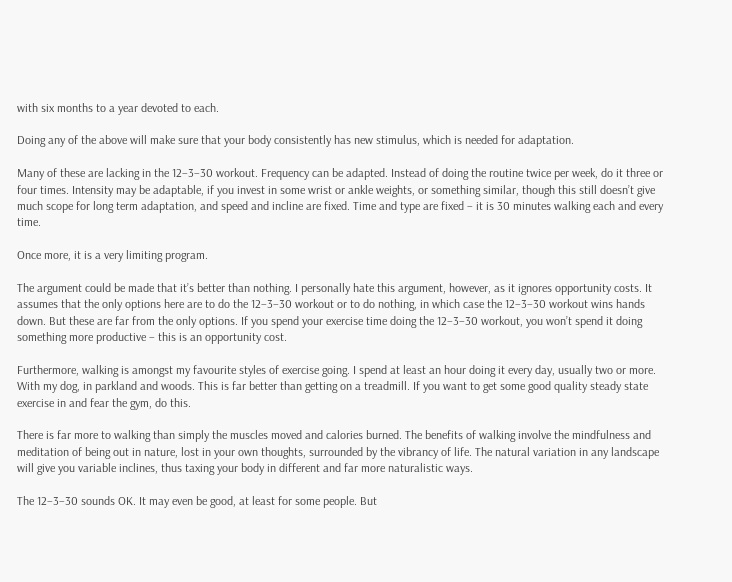with six months to a year devoted to each.

Doing any of the above will make sure that your body consistently has new stimulus, which is needed for adaptation.

Many of these are lacking in the 12–3–30 workout. Frequency can be adapted. Instead of doing the routine twice per week, do it three or four times. Intensity may be adaptable, if you invest in some wrist or ankle weights, or something similar, though this still doesn’t give much scope for long term adaptation, and speed and incline are fixed. Time and type are fixed – it is 30 minutes walking each and every time.

Once more, it is a very limiting program.

The argument could be made that it’s better than nothing. I personally hate this argument, however, as it ignores opportunity costs. It assumes that the only options here are to do the 12–3–30 workout or to do nothing, in which case the 12–3–30 workout wins hands down. But these are far from the only options. If you spend your exercise time doing the 12–3–30 workout, you won’t spend it doing something more productive – this is an opportunity cost.

Furthermore, walking is amongst my favourite styles of exercise going. I spend at least an hour doing it every day, usually two or more. With my dog, in parkland and woods. This is far better than getting on a treadmill. If you want to get some good quality steady state exercise in and fear the gym, do this.

There is far more to walking than simply the muscles moved and calories burned. The benefits of walking involve the mindfulness and meditation of being out in nature, lost in your own thoughts, surrounded by the vibrancy of life. The natural variation in any landscape will give you variable inclines, thus taxing your body in different and far more naturalistic ways.

The 12–3–30 sounds OK. It may even be good, at least for some people. But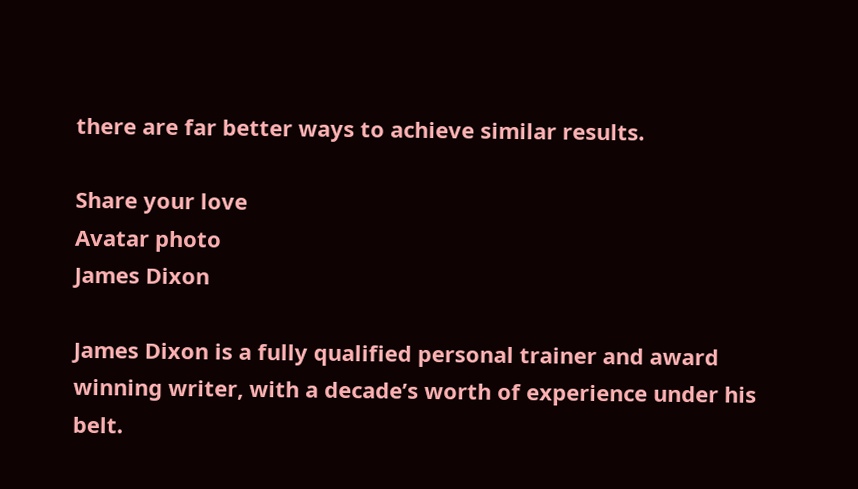there are far better ways to achieve similar results.

Share your love
Avatar photo
James Dixon

James Dixon is a fully qualified personal trainer and award winning writer, with a decade’s worth of experience under his belt.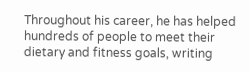Throughout his career, he has helped hundreds of people to meet their dietary and fitness goals, writing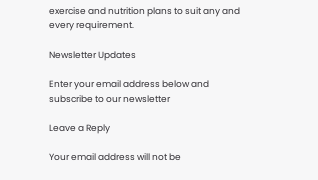exercise and nutrition plans to suit any and every requirement.

Newsletter Updates

Enter your email address below and subscribe to our newsletter

Leave a Reply

Your email address will not be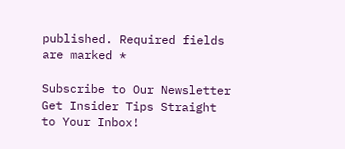published. Required fields are marked *

Subscribe to Our Newsletter
Get Insider Tips Straight to Your Inbox!